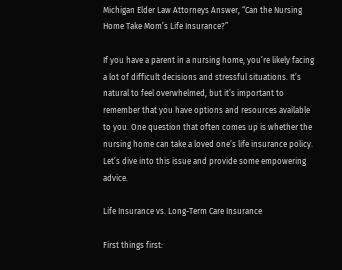Michigan Elder Law Attorneys Answer, “Can the Nursing Home Take Mom’s Life Insurance?”

If you have a parent in a nursing home, you’re likely facing a lot of difficult decisions and stressful situations. It’s natural to feel overwhelmed, but it’s important to remember that you have options and resources available to you. One question that often comes up is whether the nursing home can take a loved one’s life insurance policy. Let’s dive into this issue and provide some empowering advice.

Life Insurance vs. Long-Term Care Insurance

First things first: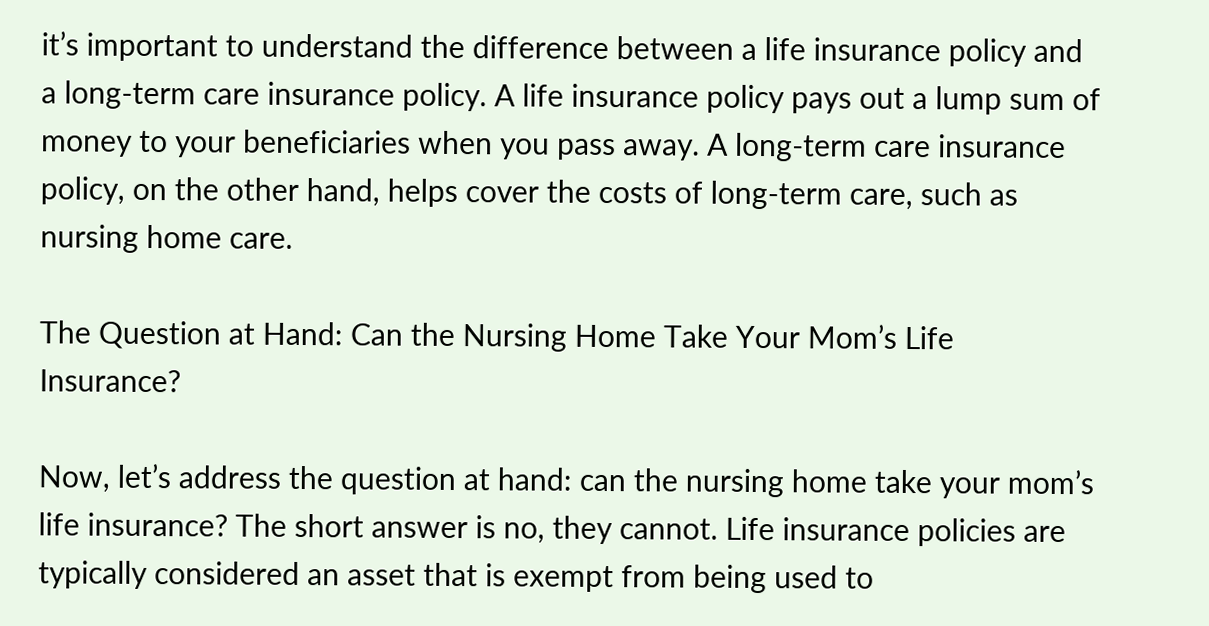it’s important to understand the difference between a life insurance policy and a long-term care insurance policy. A life insurance policy pays out a lump sum of money to your beneficiaries when you pass away. A long-term care insurance policy, on the other hand, helps cover the costs of long-term care, such as nursing home care.

The Question at Hand: Can the Nursing Home Take Your Mom’s Life Insurance?

Now, let’s address the question at hand: can the nursing home take your mom’s life insurance? The short answer is no, they cannot. Life insurance policies are typically considered an asset that is exempt from being used to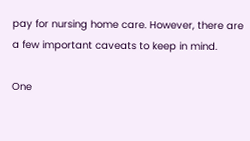pay for nursing home care. However, there are a few important caveats to keep in mind.

One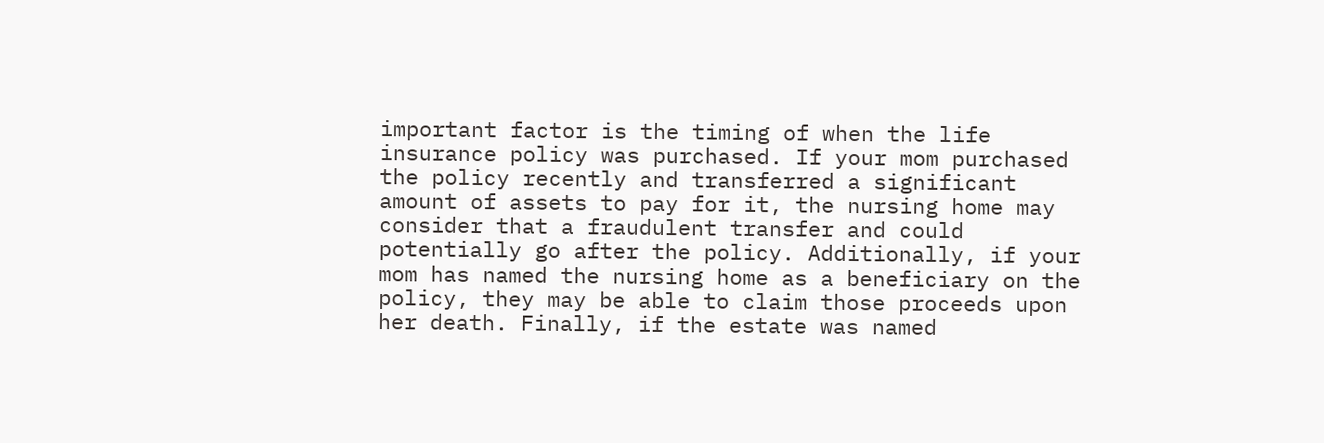important factor is the timing of when the life insurance policy was purchased. If your mom purchased the policy recently and transferred a significant amount of assets to pay for it, the nursing home may consider that a fraudulent transfer and could potentially go after the policy. Additionally, if your mom has named the nursing home as a beneficiary on the policy, they may be able to claim those proceeds upon her death. Finally, if the estate was named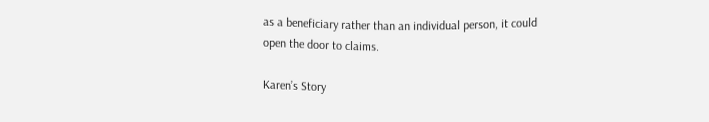as a beneficiary rather than an individual person, it could open the door to claims.

Karen’s Story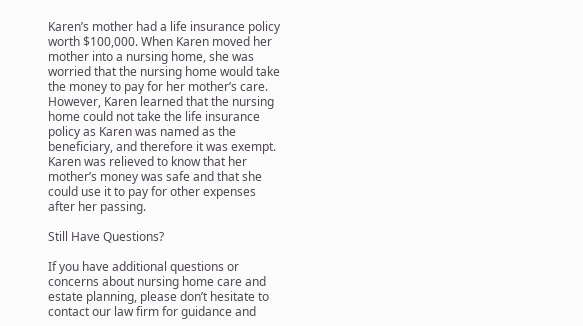Karen’s mother had a life insurance policy worth $100,000. When Karen moved her mother into a nursing home, she was worried that the nursing home would take the money to pay for her mother’s care. However, Karen learned that the nursing home could not take the life insurance policy as Karen was named as the beneficiary, and therefore it was exempt. Karen was relieved to know that her mother’s money was safe and that she could use it to pay for other expenses after her passing.

Still Have Questions?

If you have additional questions or concerns about nursing home care and estate planning, please don’t hesitate to contact our law firm for guidance and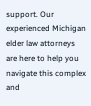support. Our experienced Michigan elder law attorneys are here to help you navigate this complex and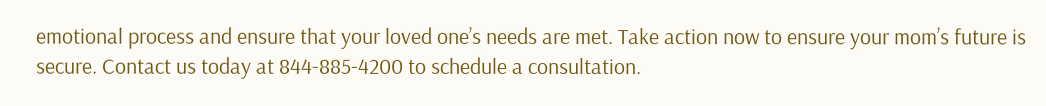emotional process and ensure that your loved one’s needs are met. Take action now to ensure your mom’s future is secure. Contact us today at 844-885-4200 to schedule a consultation.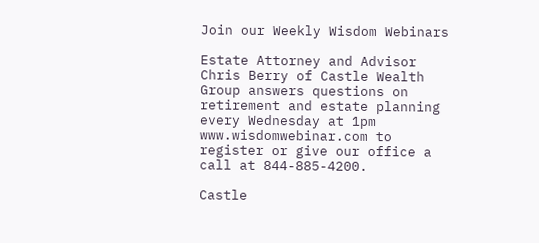Join our Weekly Wisdom Webinars

Estate Attorney and Advisor Chris Berry of Castle Wealth Group answers questions on retirement and estate planning every Wednesday at 1pm www.wisdomwebinar.com to register or give our office a call at 844-885-4200.

Castle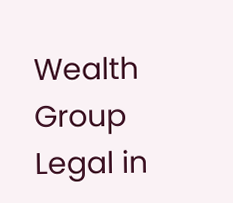Wealth Group Legal in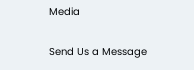Media

Send Us a Message